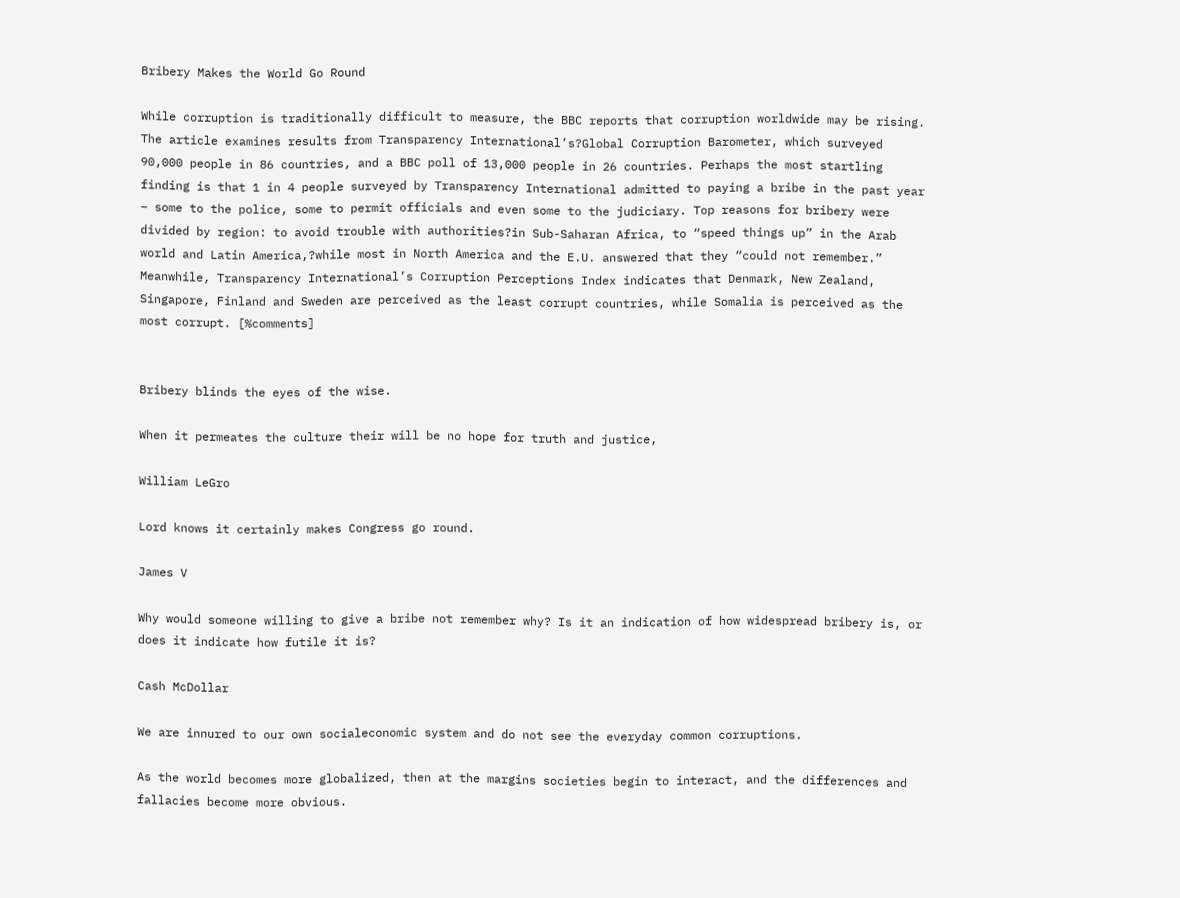Bribery Makes the World Go Round

While corruption is traditionally difficult to measure, the BBC reports that corruption worldwide may be rising. The article examines results from Transparency International’s?Global Corruption Barometer, which surveyed 90,000 people in 86 countries, and a BBC poll of 13,000 people in 26 countries. Perhaps the most startling finding is that 1 in 4 people surveyed by Transparency International admitted to paying a bribe in the past year – some to the police, some to permit officials and even some to the judiciary. Top reasons for bribery were divided by region: to avoid trouble with authorities?in Sub-Saharan Africa, to “speed things up” in the Arab world and Latin America,?while most in North America and the E.U. answered that they “could not remember.” Meanwhile, Transparency International’s Corruption Perceptions Index indicates that Denmark, New Zealand, Singapore, Finland and Sweden are perceived as the least corrupt countries, while Somalia is perceived as the most corrupt. [%comments]


Bribery blinds the eyes of the wise.

When it permeates the culture their will be no hope for truth and justice,

William LeGro

Lord knows it certainly makes Congress go round.

James V

Why would someone willing to give a bribe not remember why? Is it an indication of how widespread bribery is, or does it indicate how futile it is?

Cash McDollar

We are innured to our own socialeconomic system and do not see the everyday common corruptions.

As the world becomes more globalized, then at the margins societies begin to interact, and the differences and fallacies become more obvious.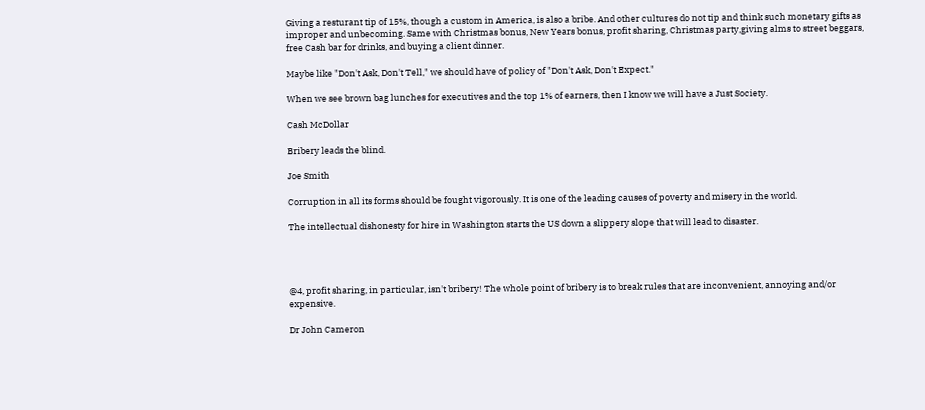Giving a resturant tip of 15%, though a custom in America, is also a bribe. And other cultures do not tip and think such monetary gifts as improper and unbecoming. Same with Christmas bonus, New Years bonus, profit sharing, Christmas party,giving alms to street beggars, free Cash bar for drinks, and buying a client dinner.

Maybe like "Don't Ask, Don't Tell," we should have of policy of "Don't Ask, Don't Expect."

When we see brown bag lunches for executives and the top 1% of earners, then I know we will have a Just Society.

Cash McDollar

Bribery leads the blind.

Joe Smith

Corruption in all its forms should be fought vigorously. It is one of the leading causes of poverty and misery in the world.

The intellectual dishonesty for hire in Washington starts the US down a slippery slope that will lead to disaster.




@4, profit sharing, in particular, isn't bribery! The whole point of bribery is to break rules that are inconvenient, annoying and/or expensive.

Dr John Cameron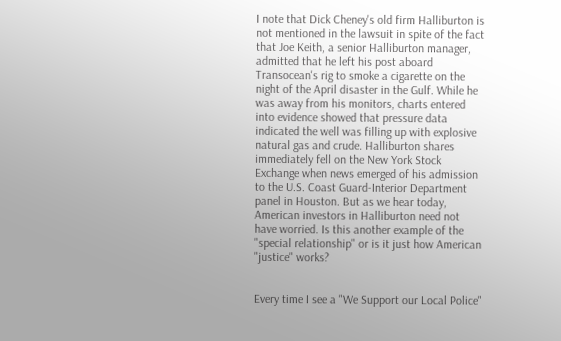I note that Dick Cheney's old firm Halliburton is not mentioned in the lawsuit in spite of the fact that Joe Keith, a senior Halliburton manager, admitted that he left his post aboard Transocean's rig to smoke a cigarette on the night of the April disaster in the Gulf. While he was away from his monitors, charts entered into evidence showed that pressure data indicated the well was filling up with explosive natural gas and crude. Halliburton shares immediately fell on the New York Stock Exchange when news emerged of his admission to the U.S. Coast Guard-Interior Department panel in Houston. But as we hear today, American investors in Halliburton need not have worried. Is this another example of the "special relationship" or is it just how American "justice" works?


Every time I see a "We Support our Local Police"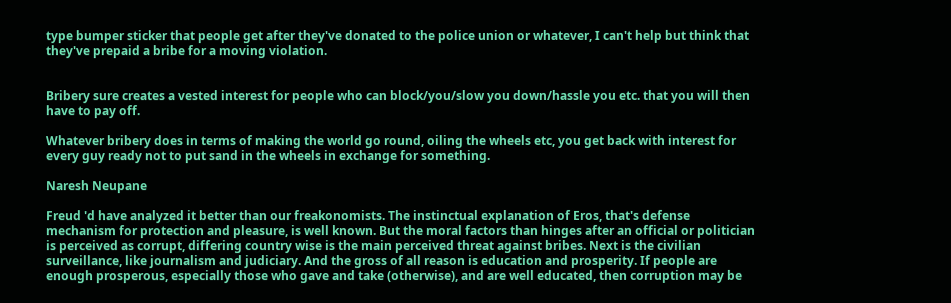type bumper sticker that people get after they've donated to the police union or whatever, I can't help but think that they've prepaid a bribe for a moving violation.


Bribery sure creates a vested interest for people who can block/you/slow you down/hassle you etc. that you will then have to pay off.

Whatever bribery does in terms of making the world go round, oiling the wheels etc, you get back with interest for every guy ready not to put sand in the wheels in exchange for something.

Naresh Neupane

Freud 'd have analyzed it better than our freakonomists. The instinctual explanation of Eros, that's defense mechanism for protection and pleasure, is well known. But the moral factors than hinges after an official or politician is perceived as corrupt, differing country wise is the main perceived threat against bribes. Next is the civilian surveillance, like journalism and judiciary. And the gross of all reason is education and prosperity. If people are enough prosperous, especially those who gave and take (otherwise), and are well educated, then corruption may be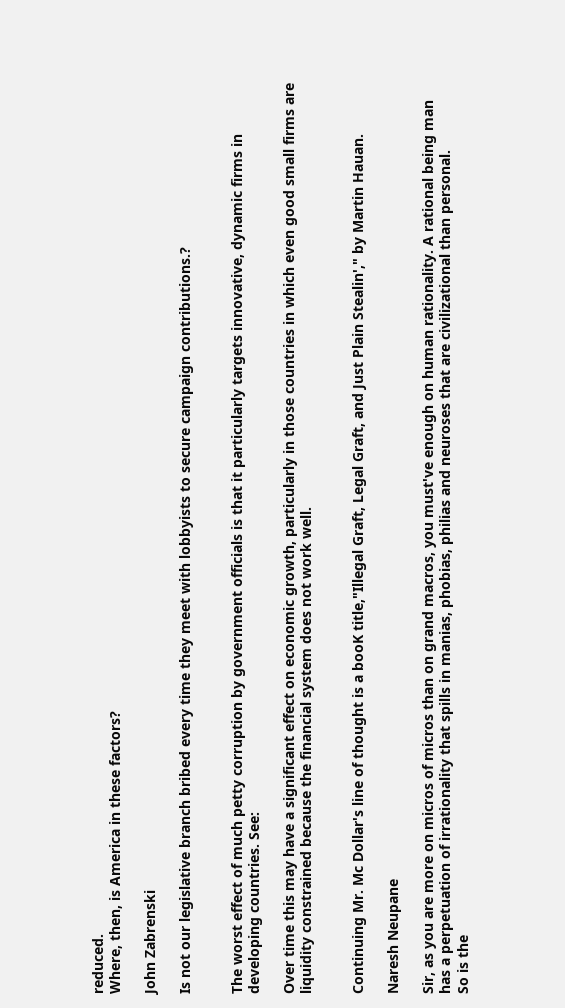reduced.
Where, then, is America in these factors?

John Zabrenski

Is not our legislative branch bribed every time they meet with lobbyists to secure campaign contributions.?


The worst effect of much petty corruption by government officials is that it particularly targets innovative, dynamic firms in developing countries. See:

Over time this may have a significant effect on economic growth, particularly in those countries in which even good small firms are liquidity constrained because the financial system does not work well.


Continuing Mr. Mc Dollar's line of thought is a booK title,"Illegal Graft, Legal Graft, and Just Plain Stealin'," by Martin Hauan.

Naresh Neupane

Sir, as you are more on micros of micros than on grand macros, you must've enough on human rationality. A rational being man has a perpetuation of irrationality that spills in manias, phobias, philias and neuroses that are civilizational than personal.
So is the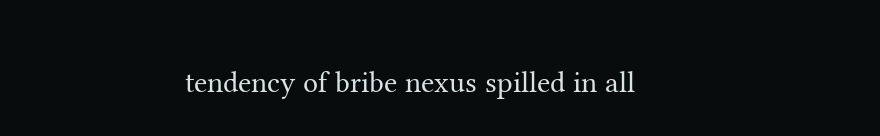tendency of bribe nexus spilled in all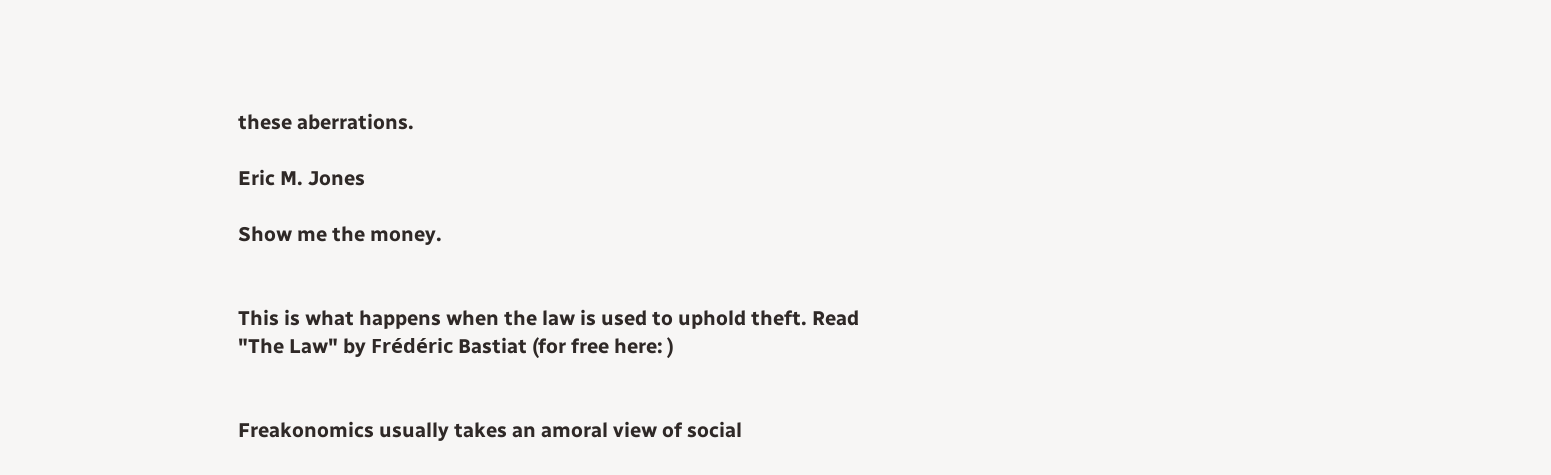these aberrations.

Eric M. Jones

Show me the money.


This is what happens when the law is used to uphold theft. Read "The Law" by Frédéric Bastiat (for free here: )


Freakonomics usually takes an amoral view of social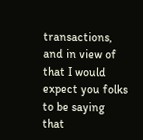transactions, and in view of that I would expect you folks to be saying that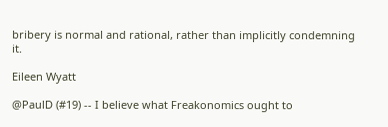bribery is normal and rational, rather than implicitly condemning it.

Eileen Wyatt

@PaulD (#19) -- I believe what Freakonomics ought to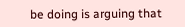be doing is arguing that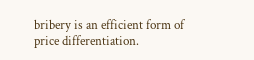bribery is an efficient form of price differentiation.